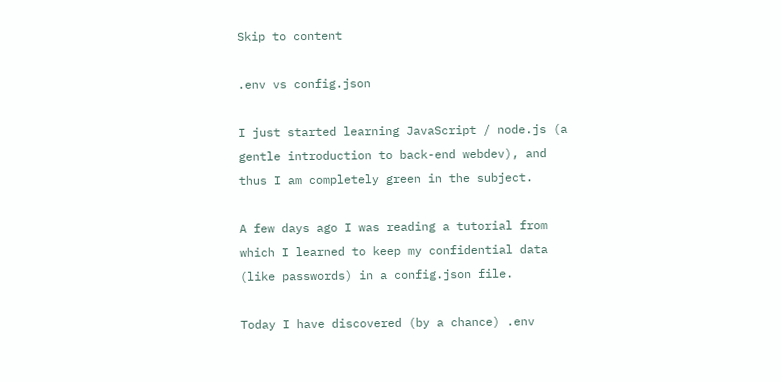Skip to content

.env vs config.json

I just started learning JavaScript / node.js (a gentle introduction to back-end webdev), and thus I am completely green in the subject.

A few days ago I was reading a tutorial from which I learned to keep my confidential data (like passwords) in a config.json file.

Today I have discovered (by a chance) .env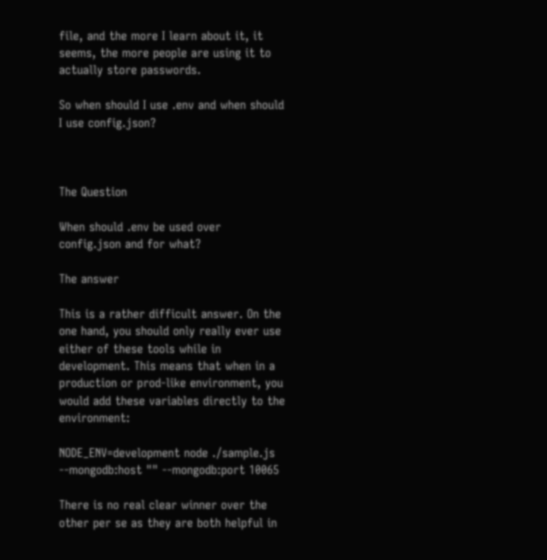file, and the more I learn about it, it seems, the more people are using it to actually store passwords.

So when should I use .env and when should I use config.json?



The Question

When should .env be used over config.json and for what?

The answer

This is a rather difficult answer. On the one hand, you should only really ever use either of these tools while in development. This means that when in a production or prod-like environment, you would add these variables directly to the environment:

NODE_ENV=development node ./sample.js --mongodb:host "" --mongodb:port 10065

There is no real clear winner over the other per se as they are both helpful in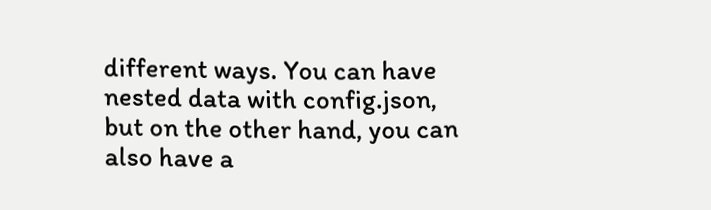different ways. You can have nested data with config.json, but on the other hand, you can also have a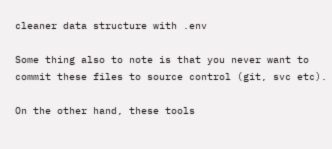cleaner data structure with .env

Some thing also to note is that you never want to commit these files to source control (git, svc etc).

On the other hand, these tools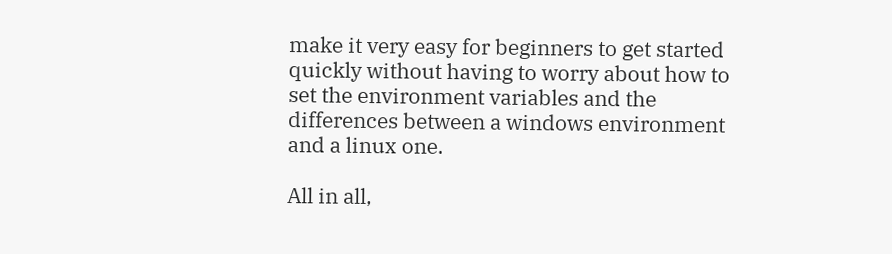make it very easy for beginners to get started quickly without having to worry about how to set the environment variables and the differences between a windows environment and a linux one.

All in all,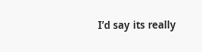I’d say its really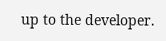up to the developer.